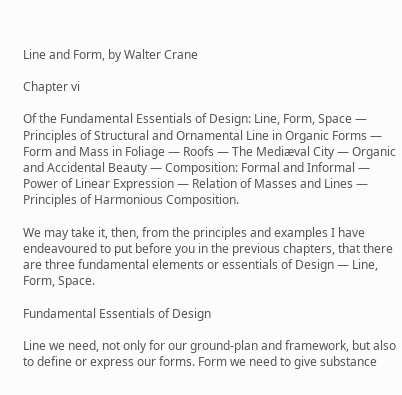Line and Form, by Walter Crane

Chapter vi

Of the Fundamental Essentials of Design: Line, Form, Space — Principles of Structural and Ornamental Line in Organic Forms — Form and Mass in Foliage — Roofs — The Mediæval City — Organic and Accidental Beauty — Composition: Formal and Informal — Power of Linear Expression — Relation of Masses and Lines — Principles of Harmonious Composition.

We may take it, then, from the principles and examples I have endeavoured to put before you in the previous chapters, that there are three fundamental elements or essentials of Design — Line, Form, Space.

Fundamental Essentials of Design

Line we need, not only for our ground-plan and framework, but also to define or express our forms. Form we need to give substance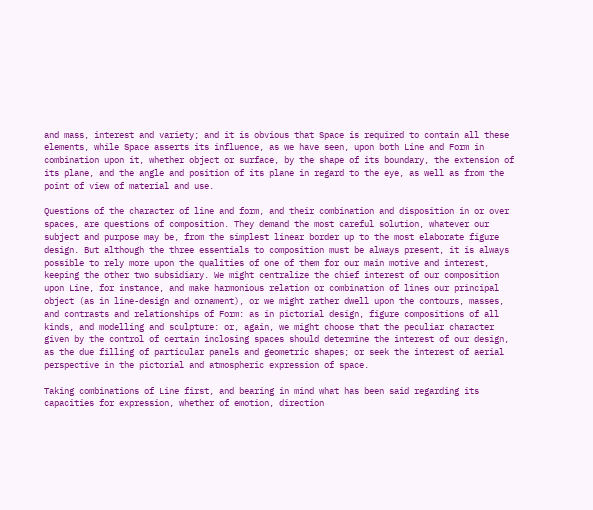and mass, interest and variety; and it is obvious that Space is required to contain all these elements, while Space asserts its influence, as we have seen, upon both Line and Form in combination upon it, whether object or surface, by the shape of its boundary, the extension of its plane, and the angle and position of its plane in regard to the eye, as well as from the point of view of material and use.

Questions of the character of line and form, and their combination and disposition in or over spaces, are questions of composition. They demand the most careful solution, whatever our subject and purpose may be, from the simplest linear border up to the most elaborate figure design. But although the three essentials to composition must be always present, it is always possible to rely more upon the qualities of one of them for our main motive and interest, keeping the other two subsidiary. We might centralize the chief interest of our composition upon Line, for instance, and make harmonious relation or combination of lines our principal object (as in line-design and ornament), or we might rather dwell upon the contours, masses, and contrasts and relationships of Form: as in pictorial design, figure compositions of all kinds, and modelling and sculpture: or, again, we might choose that the peculiar character given by the control of certain inclosing spaces should determine the interest of our design, as the due filling of particular panels and geometric shapes; or seek the interest of aerial perspective in the pictorial and atmospheric expression of space.

Taking combinations of Line first, and bearing in mind what has been said regarding its capacities for expression, whether of emotion, direction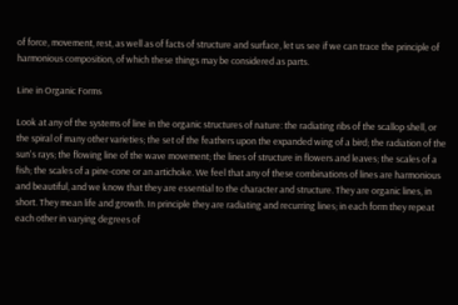of force, movement, rest, as well as of facts of structure and surface, let us see if we can trace the principle of harmonious composition, of which these things may be considered as parts.

Line in Organic Forms

Look at any of the systems of line in the organic structures of nature: the radiating ribs of the scallop shell, or the spiral of many other varieties; the set of the feathers upon the expanded wing of a bird; the radiation of the sun's rays; the flowing line of the wave movement; the lines of structure in flowers and leaves; the scales of a fish; the scales of a pine-cone or an artichoke. We feel that any of these combinations of lines are harmonious and beautiful, and we know that they are essential to the character and structure. They are organic lines, in short. They mean life and growth. In principle they are radiating and recurring lines; in each form they repeat each other in varying degrees of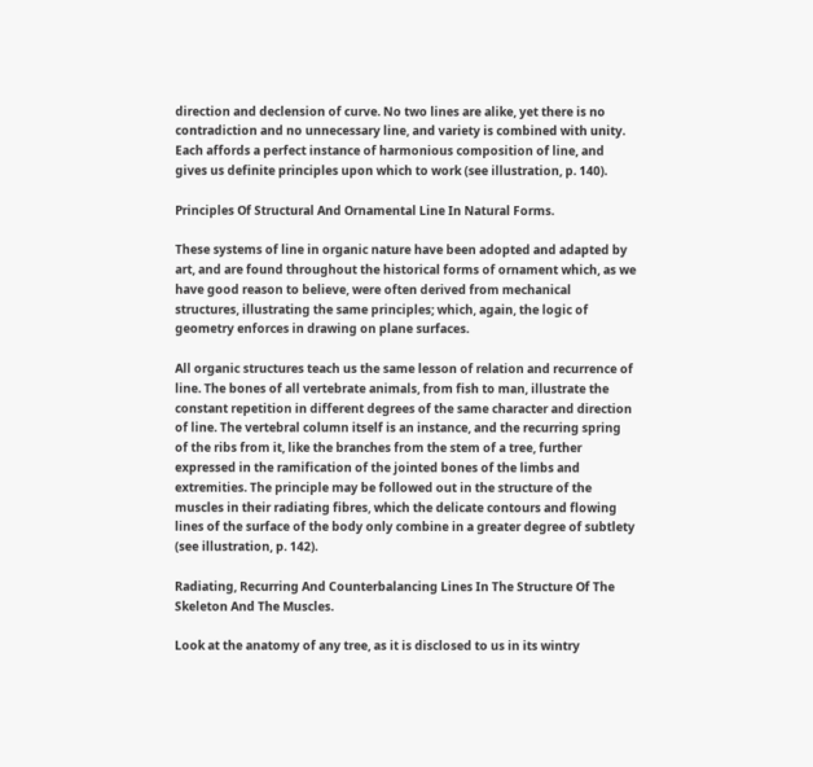direction and declension of curve. No two lines are alike, yet there is no contradiction and no unnecessary line, and variety is combined with unity. Each affords a perfect instance of harmonious composition of line, and gives us definite principles upon which to work (see illustration, p. 140).

Principles Of Structural And Ornamental Line In Natural Forms.

These systems of line in organic nature have been adopted and adapted by art, and are found throughout the historical forms of ornament which, as we have good reason to believe, were often derived from mechanical structures, illustrating the same principles; which, again, the logic of geometry enforces in drawing on plane surfaces.

All organic structures teach us the same lesson of relation and recurrence of line. The bones of all vertebrate animals, from fish to man, illustrate the constant repetition in different degrees of the same character and direction of line. The vertebral column itself is an instance, and the recurring spring of the ribs from it, like the branches from the stem of a tree, further expressed in the ramification of the jointed bones of the limbs and extremities. The principle may be followed out in the structure of the muscles in their radiating fibres, which the delicate contours and flowing lines of the surface of the body only combine in a greater degree of subtlety (see illustration, p. 142).

Radiating, Recurring And Counterbalancing Lines In The Structure Of The Skeleton And The Muscles.

Look at the anatomy of any tree, as it is disclosed to us in its wintry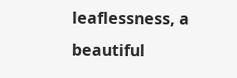leaflessness, a beautiful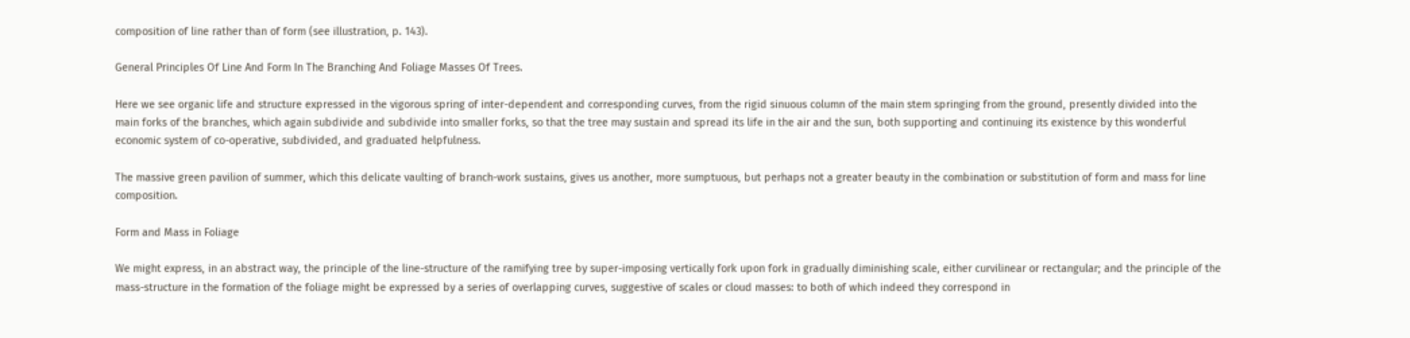composition of line rather than of form (see illustration, p. 143).

General Principles Of Line And Form In The Branching And Foliage Masses Of Trees.

Here we see organic life and structure expressed in the vigorous spring of inter-dependent and corresponding curves, from the rigid sinuous column of the main stem springing from the ground, presently divided into the main forks of the branches, which again subdivide and subdivide into smaller forks, so that the tree may sustain and spread its life in the air and the sun, both supporting and continuing its existence by this wonderful economic system of co-operative, subdivided, and graduated helpfulness.

The massive green pavilion of summer, which this delicate vaulting of branch-work sustains, gives us another, more sumptuous, but perhaps not a greater beauty in the combination or substitution of form and mass for line composition.

Form and Mass in Foliage

We might express, in an abstract way, the principle of the line-structure of the ramifying tree by super-imposing vertically fork upon fork in gradually diminishing scale, either curvilinear or rectangular; and the principle of the mass-structure in the formation of the foliage might be expressed by a series of overlapping curves, suggestive of scales or cloud masses: to both of which indeed they correspond in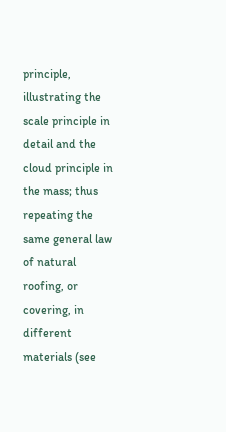principle, illustrating the scale principle in detail and the cloud principle in the mass; thus repeating the same general law of natural roofing, or covering, in different materials (see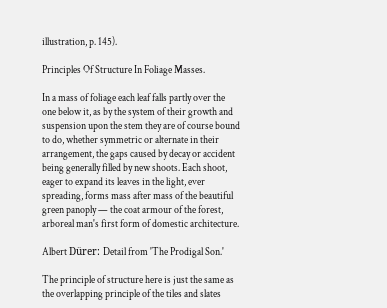illustration, p. 145).

Principles Of Structure In Foliage Masses.

In a mass of foliage each leaf falls partly over the one below it, as by the system of their growth and suspension upon the stem they are of course bound to do, whether symmetric or alternate in their arrangement, the gaps caused by decay or accident being generally filled by new shoots. Each shoot, eager to expand its leaves in the light, ever spreading, forms mass after mass of the beautiful green panoply — the coat armour of the forest, arboreal man's first form of domestic architecture.

Albert Dürer: Detail from 'The Prodigal Son.'

The principle of structure here is just the same as the overlapping principle of the tiles and slates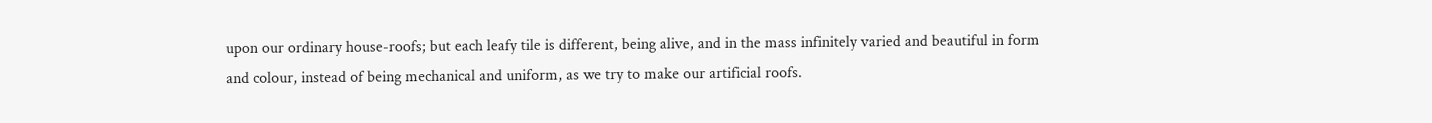upon our ordinary house-roofs; but each leafy tile is different, being alive, and in the mass infinitely varied and beautiful in form and colour, instead of being mechanical and uniform, as we try to make our artificial roofs.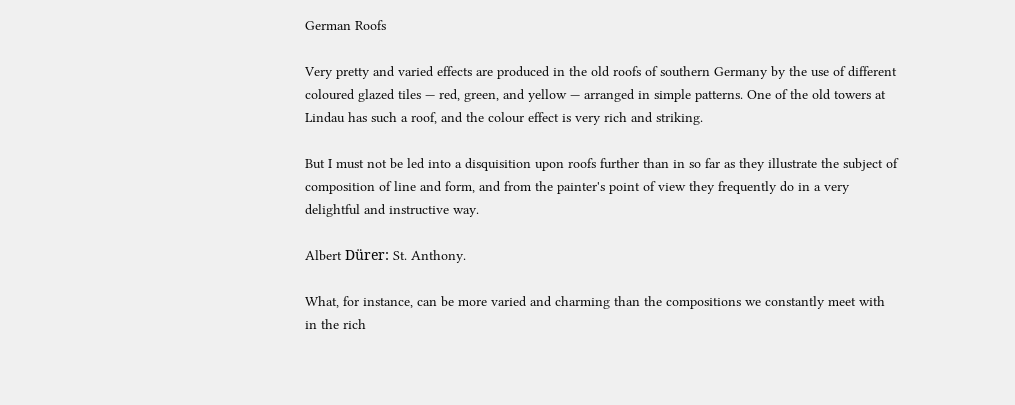German Roofs

Very pretty and varied effects are produced in the old roofs of southern Germany by the use of different coloured glazed tiles — red, green, and yellow — arranged in simple patterns. One of the old towers at Lindau has such a roof, and the colour effect is very rich and striking.

But I must not be led into a disquisition upon roofs further than in so far as they illustrate the subject of composition of line and form, and from the painter's point of view they frequently do in a very delightful and instructive way.

Albert Dürer: St. Anthony.

What, for instance, can be more varied and charming than the compositions we constantly meet with in the rich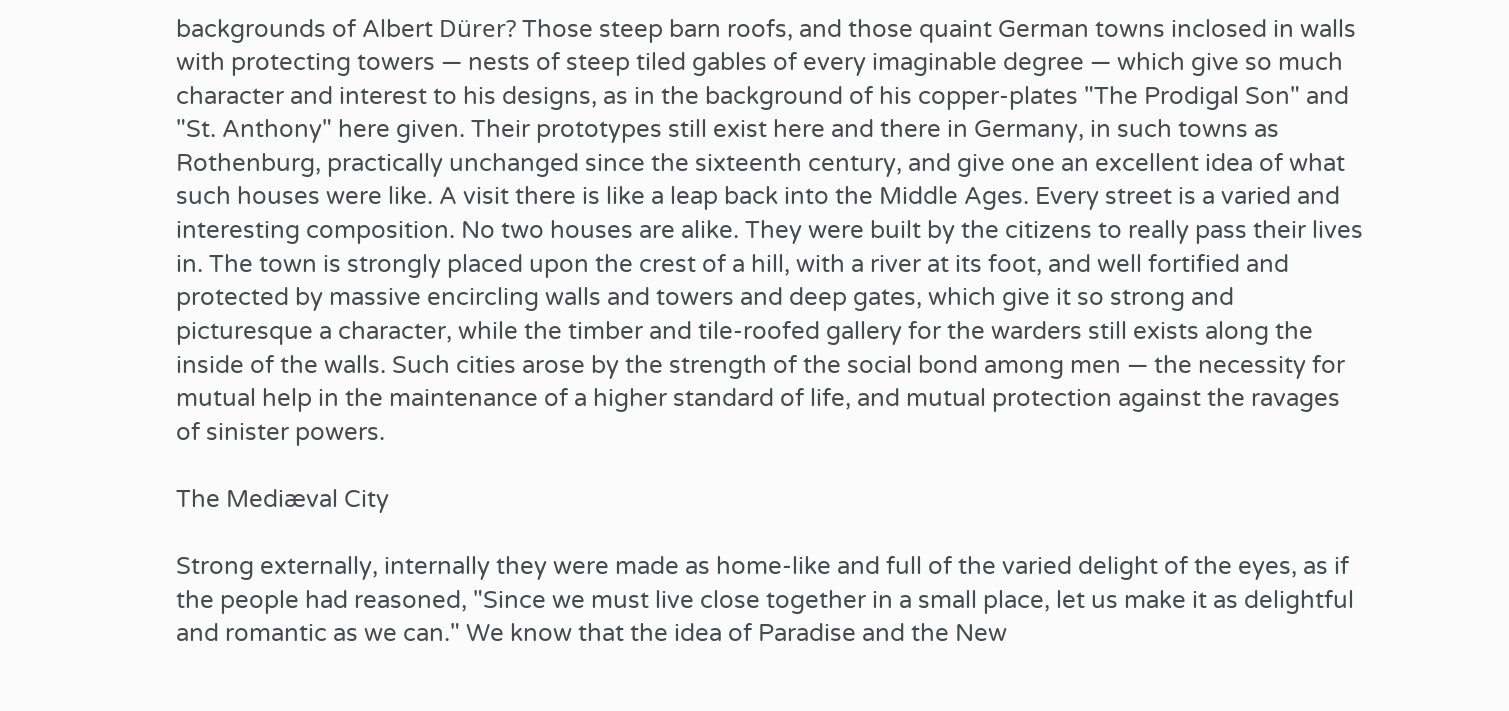backgrounds of Albert Dürer? Those steep barn roofs, and those quaint German towns inclosed in walls with protecting towers — nests of steep tiled gables of every imaginable degree — which give so much character and interest to his designs, as in the background of his copper-plates "The Prodigal Son" and "St. Anthony" here given. Their prototypes still exist here and there in Germany, in such towns as Rothenburg, practically unchanged since the sixteenth century, and give one an excellent idea of what such houses were like. A visit there is like a leap back into the Middle Ages. Every street is a varied and interesting composition. No two houses are alike. They were built by the citizens to really pass their lives in. The town is strongly placed upon the crest of a hill, with a river at its foot, and well fortified and protected by massive encircling walls and towers and deep gates, which give it so strong and picturesque a character, while the timber and tile-roofed gallery for the warders still exists along the inside of the walls. Such cities arose by the strength of the social bond among men — the necessity for mutual help in the maintenance of a higher standard of life, and mutual protection against the ravages of sinister powers.

The Mediæval City

Strong externally, internally they were made as home-like and full of the varied delight of the eyes, as if the people had reasoned, "Since we must live close together in a small place, let us make it as delightful and romantic as we can." We know that the idea of Paradise and the New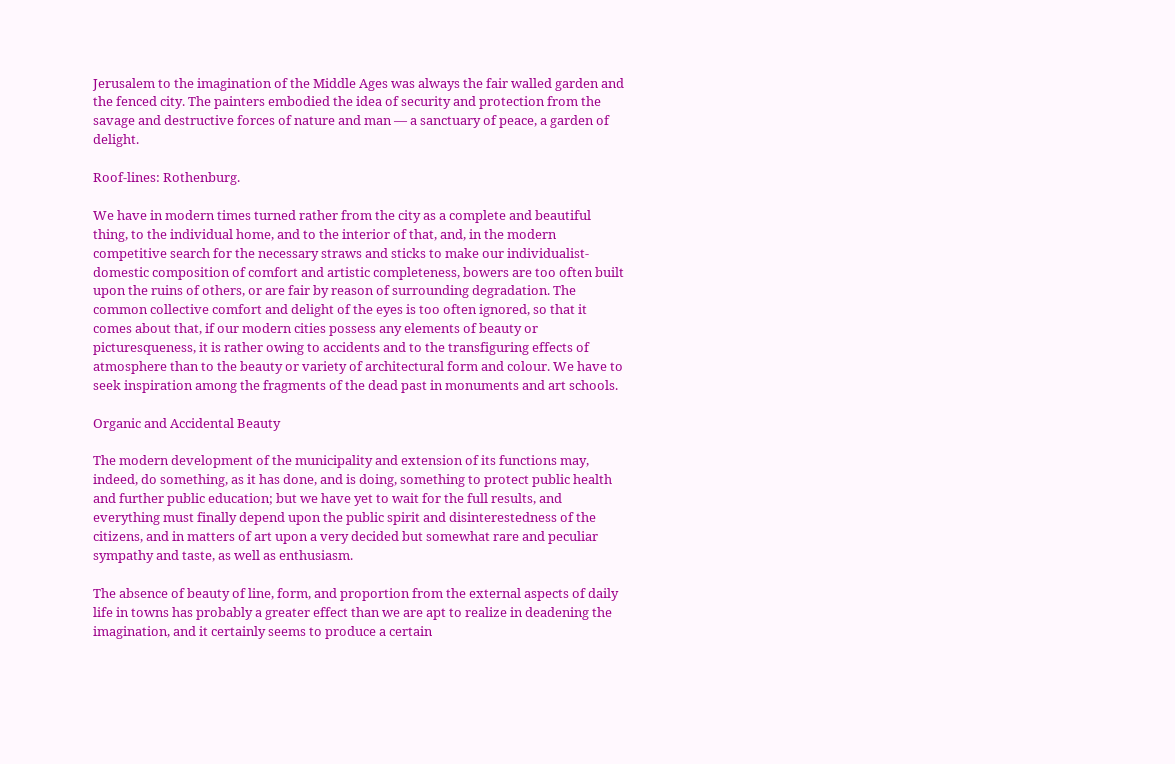Jerusalem to the imagination of the Middle Ages was always the fair walled garden and the fenced city. The painters embodied the idea of security and protection from the savage and destructive forces of nature and man — a sanctuary of peace, a garden of delight.

Roof-lines: Rothenburg.

We have in modern times turned rather from the city as a complete and beautiful thing, to the individual home, and to the interior of that, and, in the modern competitive search for the necessary straws and sticks to make our individualist-domestic composition of comfort and artistic completeness, bowers are too often built upon the ruins of others, or are fair by reason of surrounding degradation. The common collective comfort and delight of the eyes is too often ignored, so that it comes about that, if our modern cities possess any elements of beauty or picturesqueness, it is rather owing to accidents and to the transfiguring effects of atmosphere than to the beauty or variety of architectural form and colour. We have to seek inspiration among the fragments of the dead past in monuments and art schools.

Organic and Accidental Beauty

The modern development of the municipality and extension of its functions may, indeed, do something, as it has done, and is doing, something to protect public health and further public education; but we have yet to wait for the full results, and everything must finally depend upon the public spirit and disinterestedness of the citizens, and in matters of art upon a very decided but somewhat rare and peculiar sympathy and taste, as well as enthusiasm.

The absence of beauty of line, form, and proportion from the external aspects of daily life in towns has probably a greater effect than we are apt to realize in deadening the imagination, and it certainly seems to produce a certain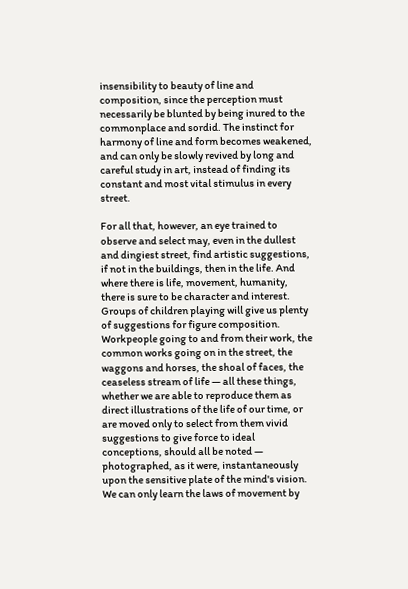insensibility to beauty of line and composition, since the perception must necessarily be blunted by being inured to the commonplace and sordid. The instinct for harmony of line and form becomes weakened, and can only be slowly revived by long and careful study in art, instead of finding its constant and most vital stimulus in every street.

For all that, however, an eye trained to observe and select may, even in the dullest and dingiest street, find artistic suggestions, if not in the buildings, then in the life. And where there is life, movement, humanity, there is sure to be character and interest. Groups of children playing will give us plenty of suggestions for figure composition. Workpeople going to and from their work, the common works going on in the street, the waggons and horses, the shoal of faces, the ceaseless stream of life — all these things, whether we are able to reproduce them as direct illustrations of the life of our time, or are moved only to select from them vivid suggestions to give force to ideal conceptions, should all be noted — photographed, as it were, instantaneously upon the sensitive plate of the mind's vision. We can only learn the laws of movement by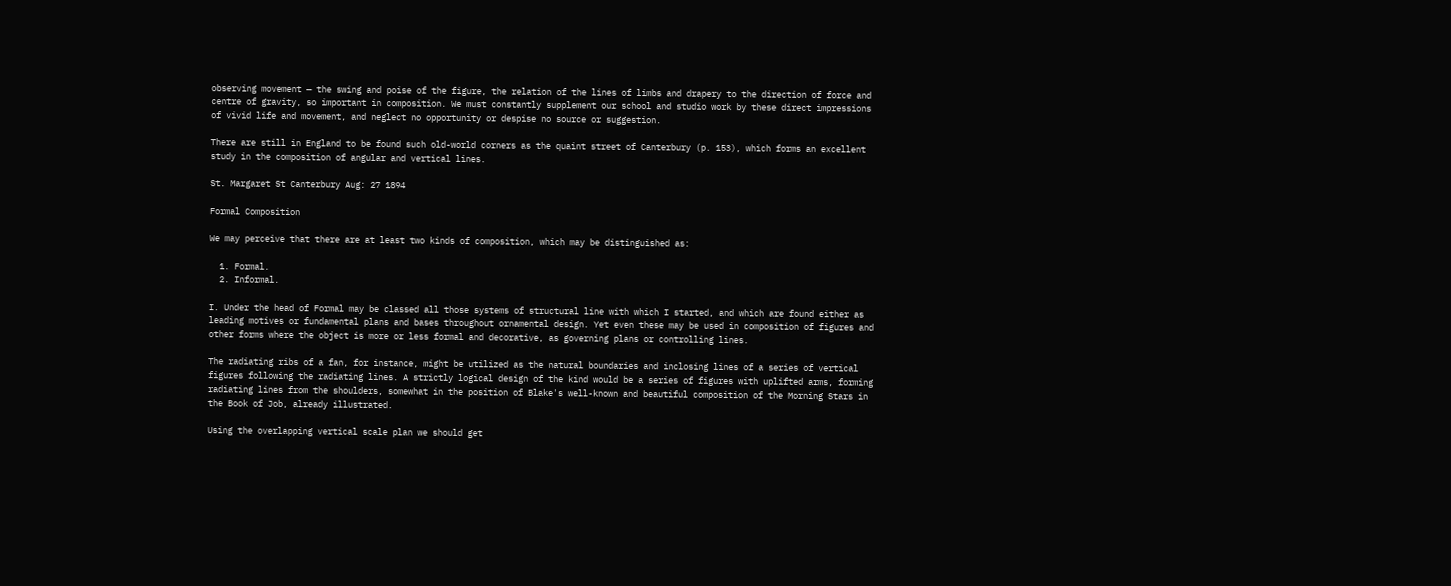observing movement — the swing and poise of the figure, the relation of the lines of limbs and drapery to the direction of force and centre of gravity, so important in composition. We must constantly supplement our school and studio work by these direct impressions of vivid life and movement, and neglect no opportunity or despise no source or suggestion.

There are still in England to be found such old-world corners as the quaint street of Canterbury (p. 153), which forms an excellent study in the composition of angular and vertical lines.

St. Margaret St Canterbury Aug: 27 1894

Formal Composition

We may perceive that there are at least two kinds of composition, which may be distinguished as:

  1. Formal.
  2. Informal.

I. Under the head of Formal may be classed all those systems of structural line with which I started, and which are found either as leading motives or fundamental plans and bases throughout ornamental design. Yet even these may be used in composition of figures and other forms where the object is more or less formal and decorative, as governing plans or controlling lines.

The radiating ribs of a fan, for instance, might be utilized as the natural boundaries and inclosing lines of a series of vertical figures following the radiating lines. A strictly logical design of the kind would be a series of figures with uplifted arms, forming radiating lines from the shoulders, somewhat in the position of Blake's well-known and beautiful composition of the Morning Stars in the Book of Job, already illustrated.

Using the overlapping vertical scale plan we should get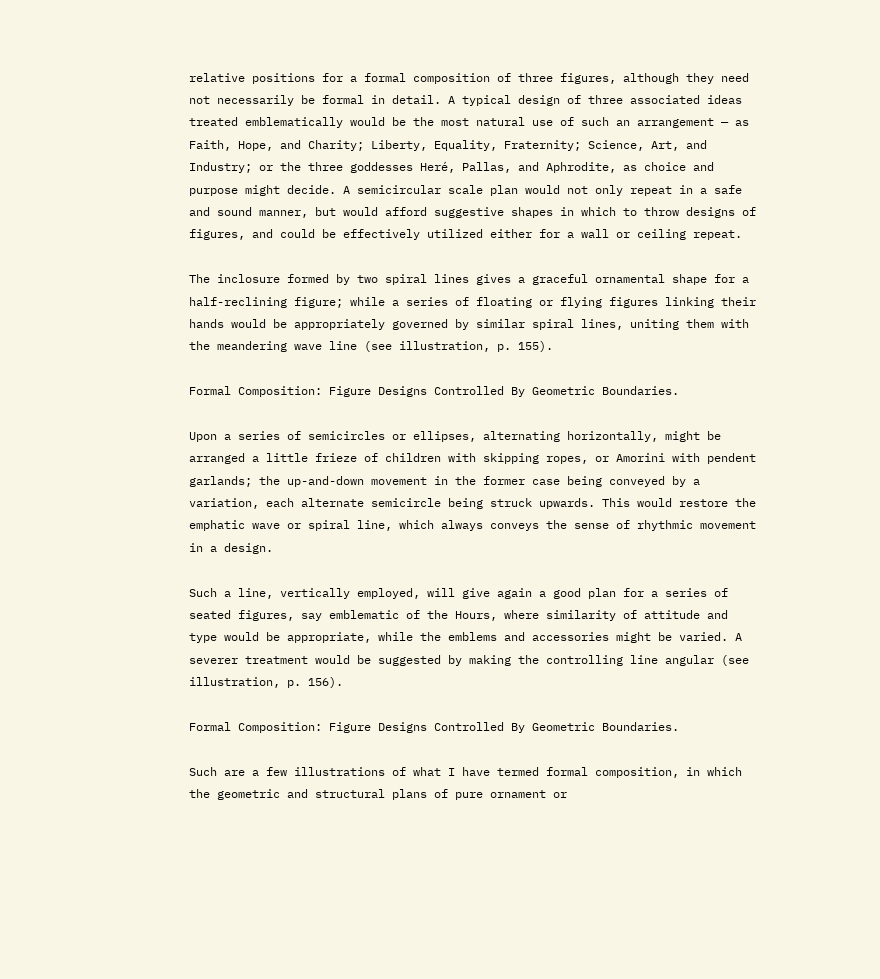relative positions for a formal composition of three figures, although they need not necessarily be formal in detail. A typical design of three associated ideas treated emblematically would be the most natural use of such an arrangement — as Faith, Hope, and Charity; Liberty, Equality, Fraternity; Science, Art, and Industry; or the three goddesses Heré, Pallas, and Aphrodite, as choice and purpose might decide. A semicircular scale plan would not only repeat in a safe and sound manner, but would afford suggestive shapes in which to throw designs of figures, and could be effectively utilized either for a wall or ceiling repeat.

The inclosure formed by two spiral lines gives a graceful ornamental shape for a half-reclining figure; while a series of floating or flying figures linking their hands would be appropriately governed by similar spiral lines, uniting them with the meandering wave line (see illustration, p. 155).

Formal Composition: Figure Designs Controlled By Geometric Boundaries.

Upon a series of semicircles or ellipses, alternating horizontally, might be arranged a little frieze of children with skipping ropes, or Amorini with pendent garlands; the up-and-down movement in the former case being conveyed by a variation, each alternate semicircle being struck upwards. This would restore the emphatic wave or spiral line, which always conveys the sense of rhythmic movement in a design.

Such a line, vertically employed, will give again a good plan for a series of seated figures, say emblematic of the Hours, where similarity of attitude and type would be appropriate, while the emblems and accessories might be varied. A severer treatment would be suggested by making the controlling line angular (see illustration, p. 156).

Formal Composition: Figure Designs Controlled By Geometric Boundaries.

Such are a few illustrations of what I have termed formal composition, in which the geometric and structural plans of pure ornament or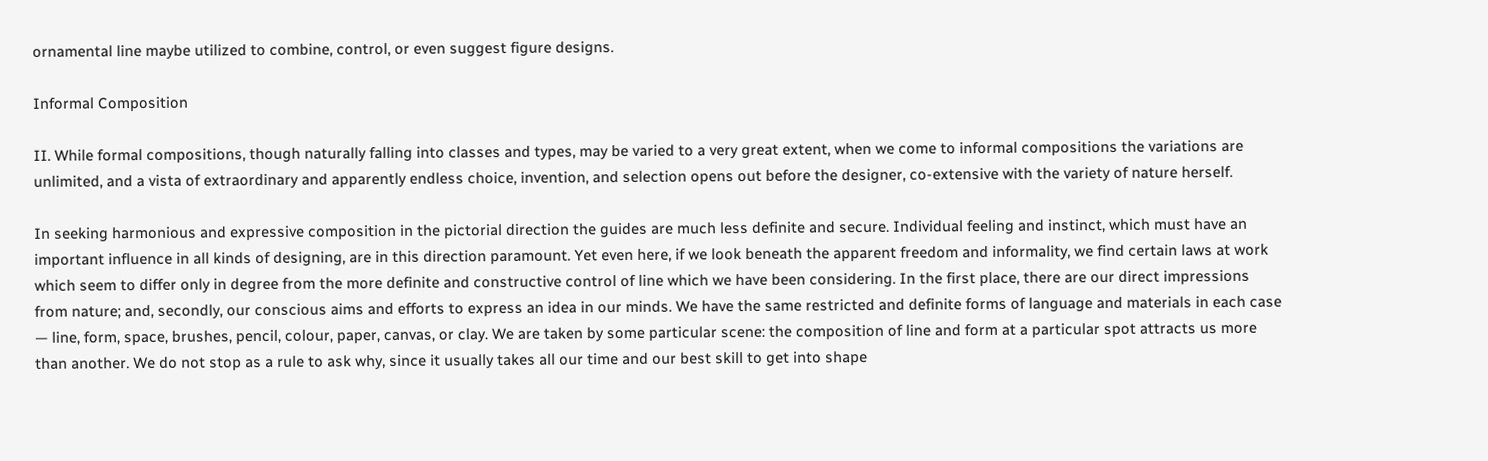ornamental line maybe utilized to combine, control, or even suggest figure designs.

Informal Composition

II. While formal compositions, though naturally falling into classes and types, may be varied to a very great extent, when we come to informal compositions the variations are unlimited, and a vista of extraordinary and apparently endless choice, invention, and selection opens out before the designer, co-extensive with the variety of nature herself.

In seeking harmonious and expressive composition in the pictorial direction the guides are much less definite and secure. Individual feeling and instinct, which must have an important influence in all kinds of designing, are in this direction paramount. Yet even here, if we look beneath the apparent freedom and informality, we find certain laws at work which seem to differ only in degree from the more definite and constructive control of line which we have been considering. In the first place, there are our direct impressions from nature; and, secondly, our conscious aims and efforts to express an idea in our minds. We have the same restricted and definite forms of language and materials in each case — line, form, space, brushes, pencil, colour, paper, canvas, or clay. We are taken by some particular scene: the composition of line and form at a particular spot attracts us more than another. We do not stop as a rule to ask why, since it usually takes all our time and our best skill to get into shape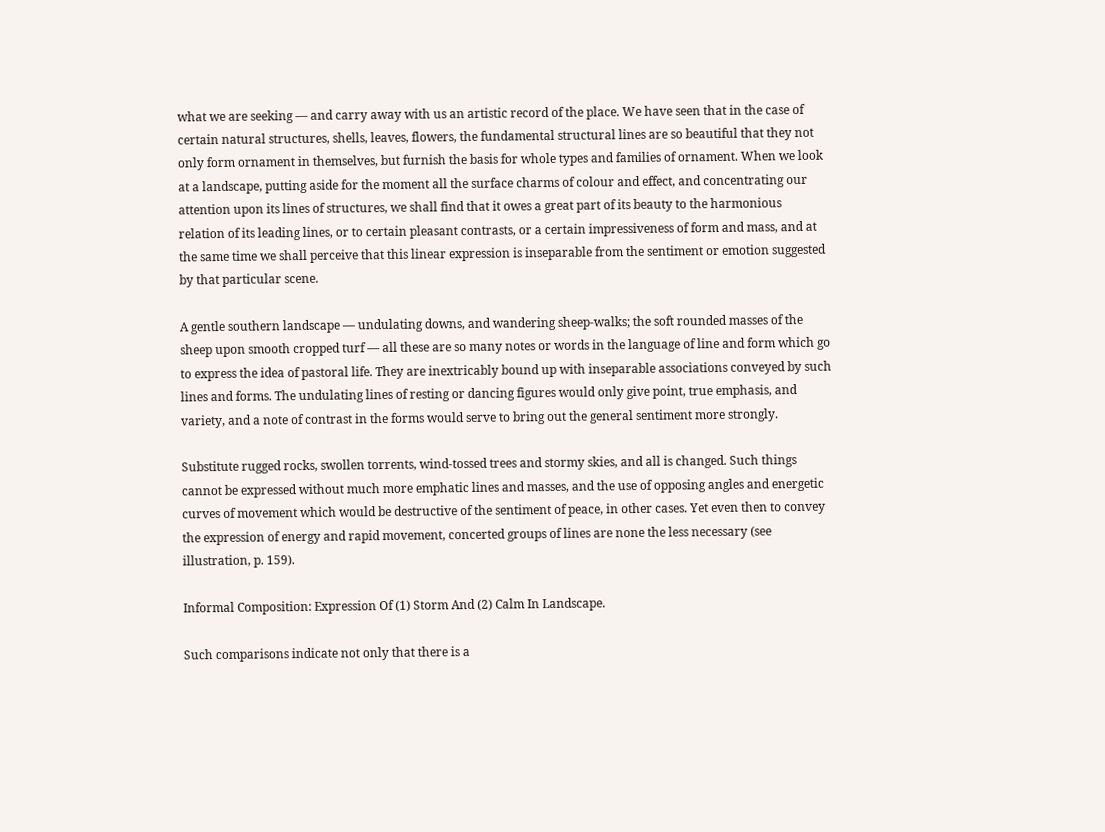what we are seeking — and carry away with us an artistic record of the place. We have seen that in the case of certain natural structures, shells, leaves, flowers, the fundamental structural lines are so beautiful that they not only form ornament in themselves, but furnish the basis for whole types and families of ornament. When we look at a landscape, putting aside for the moment all the surface charms of colour and effect, and concentrating our attention upon its lines of structures, we shall find that it owes a great part of its beauty to the harmonious relation of its leading lines, or to certain pleasant contrasts, or a certain impressiveness of form and mass, and at the same time we shall perceive that this linear expression is inseparable from the sentiment or emotion suggested by that particular scene.

A gentle southern landscape — undulating downs, and wandering sheep-walks; the soft rounded masses of the sheep upon smooth cropped turf — all these are so many notes or words in the language of line and form which go to express the idea of pastoral life. They are inextricably bound up with inseparable associations conveyed by such lines and forms. The undulating lines of resting or dancing figures would only give point, true emphasis, and variety, and a note of contrast in the forms would serve to bring out the general sentiment more strongly.

Substitute rugged rocks, swollen torrents, wind-tossed trees and stormy skies, and all is changed. Such things cannot be expressed without much more emphatic lines and masses, and the use of opposing angles and energetic curves of movement which would be destructive of the sentiment of peace, in other cases. Yet even then to convey the expression of energy and rapid movement, concerted groups of lines are none the less necessary (see illustration, p. 159).

Informal Composition: Expression Of (1) Storm And (2) Calm In Landscape.

Such comparisons indicate not only that there is a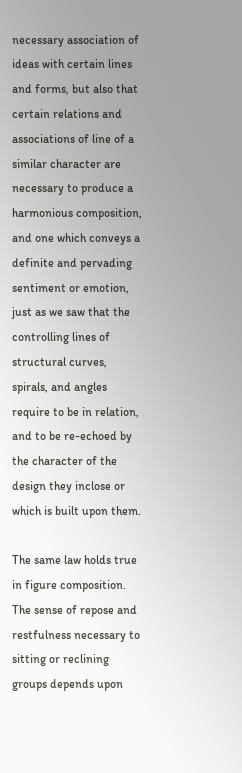necessary association of ideas with certain lines and forms, but also that certain relations and associations of line of a similar character are necessary to produce a harmonious composition, and one which conveys a definite and pervading sentiment or emotion, just as we saw that the controlling lines of structural curves, spirals, and angles require to be in relation, and to be re-echoed by the character of the design they inclose or which is built upon them.

The same law holds true in figure composition. The sense of repose and restfulness necessary to sitting or reclining groups depends upon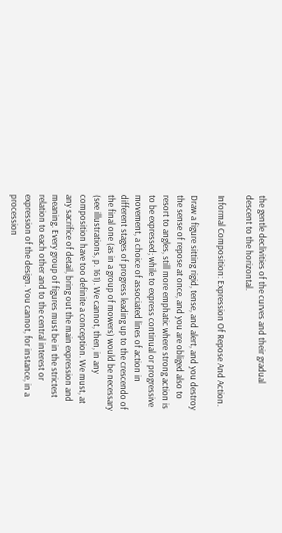the gentle declivities of the curves and their gradual descent to the horizontal.

Informal Composition: Expression Of Repose And Action.

Draw a figure sitting rigid, tense, and alert, and you destroy the sense of repose at once, and you are obliged also to resort to angles, still more emphatic where strong action is to be expressed; while to express continual or progressive movement, a choice of associated lines of action in different stages of progress leading up to the crescendo of the final one (as in a group of mowers) would be necessary (see illustrations, p. 161). We cannot, then, in any composition have too definite a conception. We must, at any sacrifice of detail, bring out the main expression and meaning. Every group of figures must be in the strictest relation to each other and to the central interest or expression of the design. You cannot, for instance, in a procession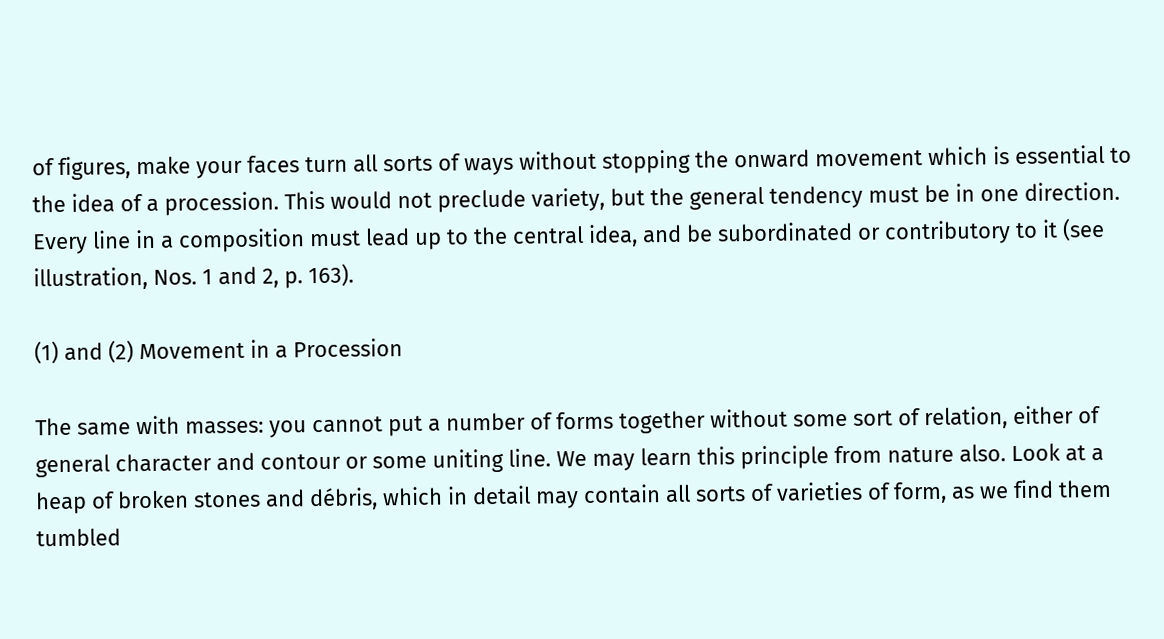of figures, make your faces turn all sorts of ways without stopping the onward movement which is essential to the idea of a procession. This would not preclude variety, but the general tendency must be in one direction. Every line in a composition must lead up to the central idea, and be subordinated or contributory to it (see illustration, Nos. 1 and 2, p. 163).

(1) and (2) Movement in a Procession

The same with masses: you cannot put a number of forms together without some sort of relation, either of general character and contour or some uniting line. We may learn this principle from nature also. Look at a heap of broken stones and débris, which in detail may contain all sorts of varieties of form, as we find them tumbled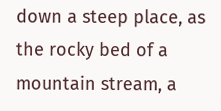down a steep place, as the rocky bed of a mountain stream, a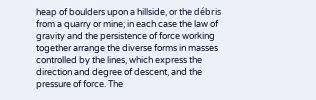heap of boulders upon a hillside, or the débris from a quarry or mine; in each case the law of gravity and the persistence of force working together arrange the diverse forms in masses controlled by the lines, which express the direction and degree of descent, and the pressure of force. The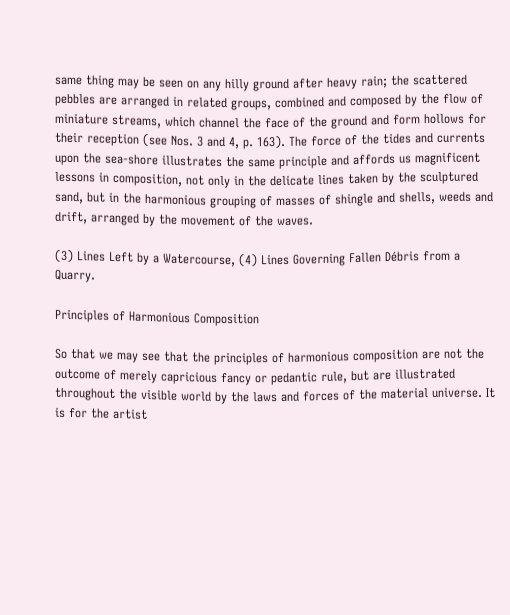same thing may be seen on any hilly ground after heavy rain; the scattered pebbles are arranged in related groups, combined and composed by the flow of miniature streams, which channel the face of the ground and form hollows for their reception (see Nos. 3 and 4, p. 163). The force of the tides and currents upon the sea-shore illustrates the same principle and affords us magnificent lessons in composition, not only in the delicate lines taken by the sculptured sand, but in the harmonious grouping of masses of shingle and shells, weeds and drift, arranged by the movement of the waves.

(3) Lines Left by a Watercourse, (4) Lines Governing Fallen Débris from a Quarry.

Principles of Harmonious Composition

So that we may see that the principles of harmonious composition are not the outcome of merely capricious fancy or pedantic rule, but are illustrated throughout the visible world by the laws and forces of the material universe. It is for the artist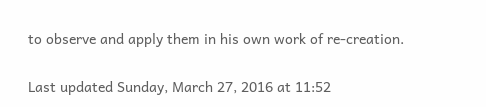to observe and apply them in his own work of re-creation.

Last updated Sunday, March 27, 2016 at 11:52